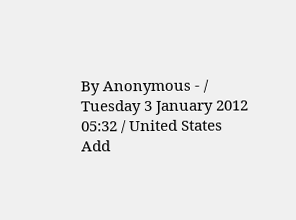By Anonymous - / Tuesday 3 January 2012 05:32 / United States
Add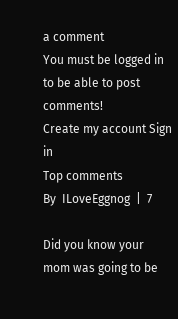a comment
You must be logged in to be able to post comments!
Create my account Sign in
Top comments
By  ILoveEggnog  |  7

Did you know your mom was going to be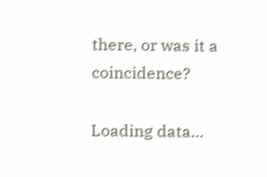there, or was it a coincidence?

Loading data…